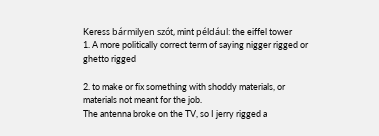Keress bármilyen szót, mint például: the eiffel tower
1. A more politically correct term of saying nigger rigged or ghetto rigged

2. to make or fix something with shoddy materials, or materials not meant for the job.
The antenna broke on the TV, so I jerry rigged a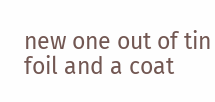new one out of tin foil and a coat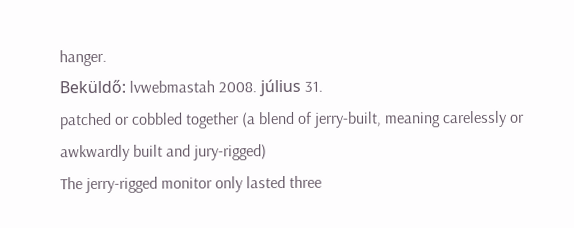hanger.
Beküldő: lvwebmastah 2008. július 31.
patched or cobbled together (a blend of jerry-built, meaning carelessly or awkwardly built and jury-rigged)
The jerry-rigged monitor only lasted three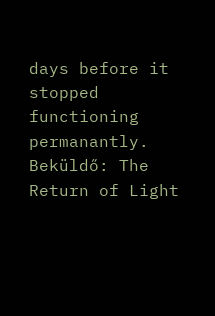days before it stopped functioning permanantly.
Beküldő: The Return of Light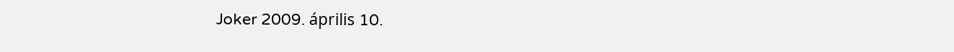Joker 2009. április 10.